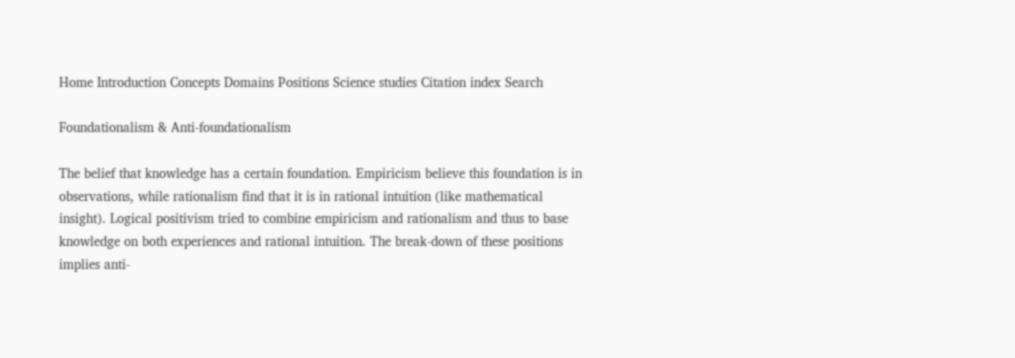Home Introduction Concepts Domains Positions Science studies Citation index Search

Foundationalism & Anti-foundationalism

The belief that knowledge has a certain foundation. Empiricism believe this foundation is in observations, while rationalism find that it is in rational intuition (like mathematical insight). Logical positivism tried to combine empiricism and rationalism and thus to base knowledge on both experiences and rational intuition. The break-down of these positions implies anti-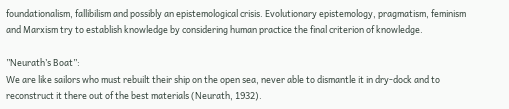foundationalism, fallibilism and possibly an epistemological crisis. Evolutionary epistemology, pragmatism, feminism and Marxism try to establish knowledge by considering human practice the final criterion of knowledge.

”Neurath’s Boat”:
We are like sailors who must rebuilt their ship on the open sea, never able to dismantle it in dry-dock and to reconstruct it there out of the best materials (Neurath, 1932).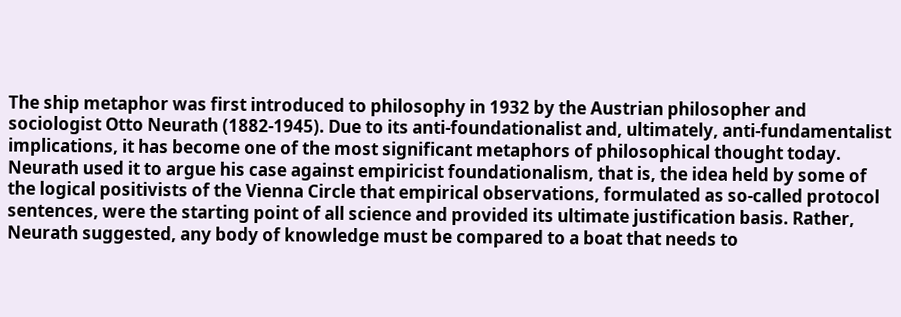The ship metaphor was first introduced to philosophy in 1932 by the Austrian philosopher and sociologist Otto Neurath (1882-1945). Due to its anti-foundationalist and, ultimately, anti-fundamentalist implications, it has become one of the most significant metaphors of philosophical thought today. Neurath used it to argue his case against empiricist foundationalism, that is, the idea held by some of the logical positivists of the Vienna Circle that empirical observations, formulated as so-called protocol sentences, were the starting point of all science and provided its ultimate justification basis. Rather, Neurath suggested, any body of knowledge must be compared to a boat that needs to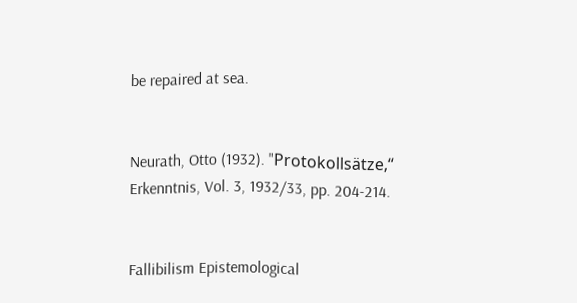be repaired at sea.


Neurath, Otto (1932). "Protokollsätze,“ Erkenntnis, Vol. 3, 1932/33, pp. 204-214.


Fallibilism Epistemological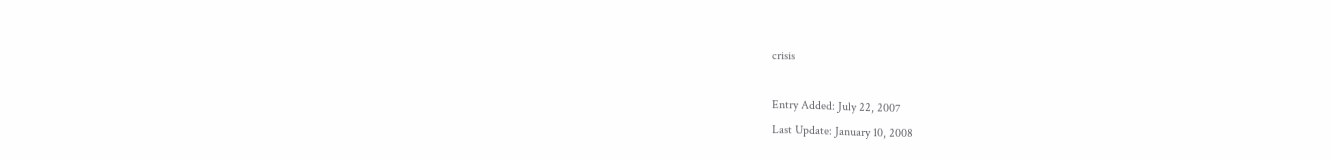crisis

Entry Added: July 22, 2007
Last Update: January 10, 2008